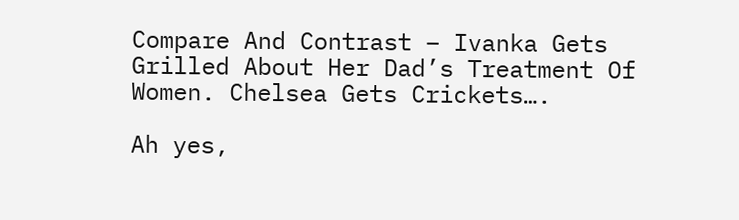Compare And Contrast – Ivanka Gets Grilled About Her Dad’s Treatment Of Women. Chelsea Gets Crickets….

Ah yes,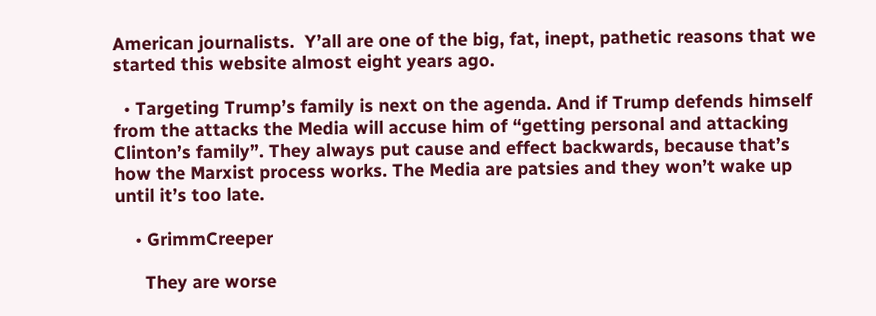American journalists.  Y’all are one of the big, fat, inept, pathetic reasons that we started this website almost eight years ago.

  • Targeting Trump’s family is next on the agenda. And if Trump defends himself from the attacks the Media will accuse him of “getting personal and attacking Clinton’s family”. They always put cause and effect backwards, because that’s how the Marxist process works. The Media are patsies and they won’t wake up until it’s too late.

    • GrimmCreeper

      They are worse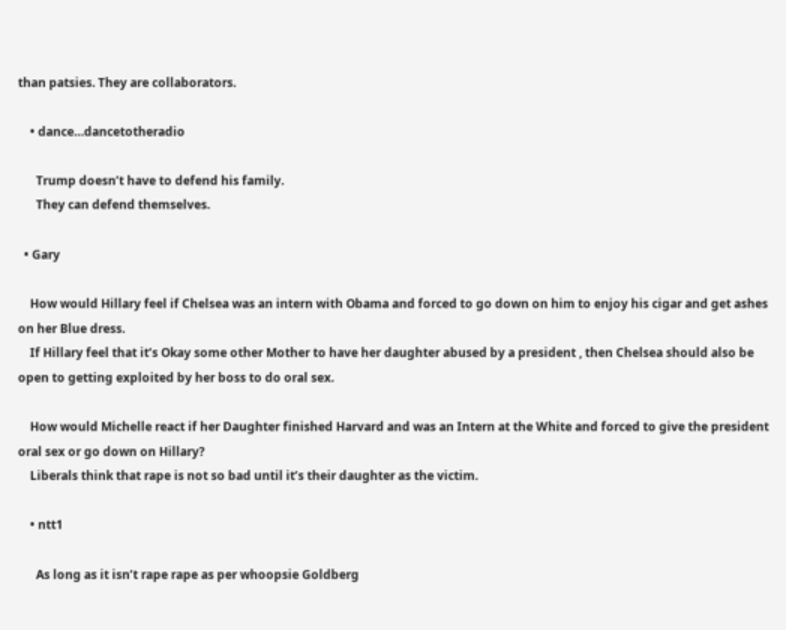than patsies. They are collaborators.

    • dance…dancetotheradio

      Trump doesn’t have to defend his family.
      They can defend themselves.

  • Gary

    How would Hillary feel if Chelsea was an intern with Obama and forced to go down on him to enjoy his cigar and get ashes on her Blue dress.
    If Hillary feel that it’s Okay some other Mother to have her daughter abused by a president , then Chelsea should also be open to getting exploited by her boss to do oral sex.

    How would Michelle react if her Daughter finished Harvard and was an Intern at the White and forced to give the president oral sex or go down on Hillary?
    Liberals think that rape is not so bad until it’s their daughter as the victim.

    • ntt1

      As long as it isn’t rape rape as per whoopsie Goldberg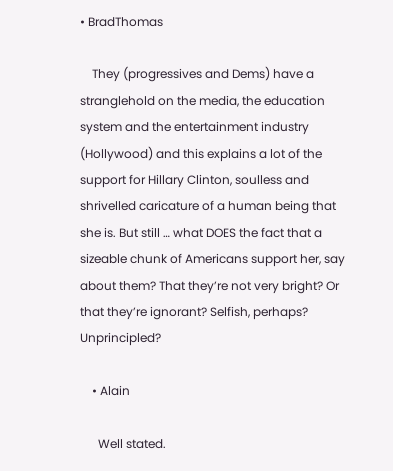• BradThomas

    They (progressives and Dems) have a stranglehold on the media, the education system and the entertainment industry (Hollywood) and this explains a lot of the support for Hillary Clinton, soulless and shrivelled caricature of a human being that she is. But still … what DOES the fact that a sizeable chunk of Americans support her, say about them? That they’re not very bright? Or that they’re ignorant? Selfish, perhaps? Unprincipled?

    • Alain

      Well stated.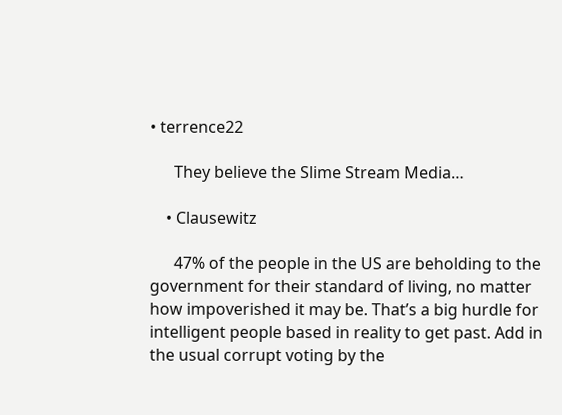• terrence22

      They believe the Slime Stream Media…

    • Clausewitz

      47% of the people in the US are beholding to the government for their standard of living, no matter how impoverished it may be. That’s a big hurdle for intelligent people based in reality to get past. Add in the usual corrupt voting by the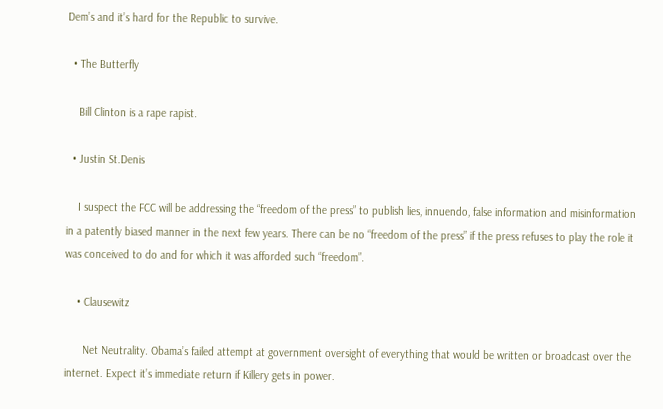Dem’s and it’s hard for the Republic to survive.

  • The Butterfly

    Bill Clinton is a rape rapist.

  • Justin St.Denis

    I suspect the FCC will be addressing the “freedom of the press” to publish lies, innuendo, false information and misinformation in a patently biased manner in the next few years. There can be no “freedom of the press” if the press refuses to play the role it was conceived to do and for which it was afforded such “freedom”.

    • Clausewitz

      Net Neutrality. Obama’s failed attempt at government oversight of everything that would be written or broadcast over the internet. Expect it’s immediate return if Killery gets in power.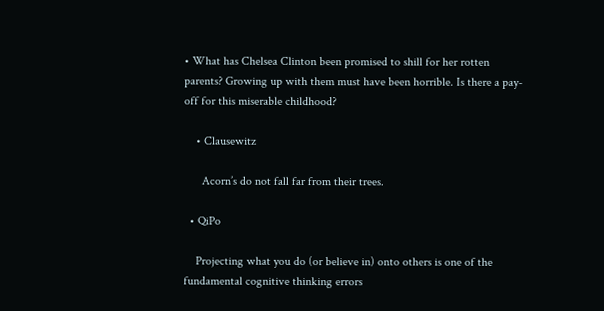• What has Chelsea Clinton been promised to shill for her rotten parents? Growing up with them must have been horrible. Is there a pay-off for this miserable childhood?

    • Clausewitz

      Acorn’s do not fall far from their trees.

  • QiPo

    Projecting what you do (or believe in) onto others is one of the fundamental cognitive thinking errors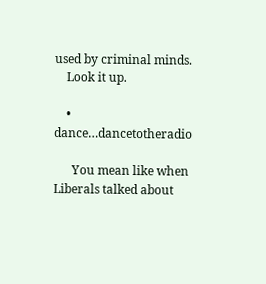used by criminal minds.
    Look it up.

    • dance…dancetotheradio

      You mean like when Liberals talked about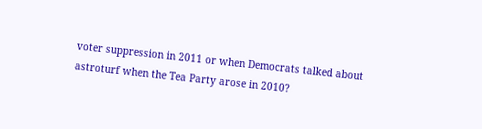voter suppression in 2011 or when Democrats talked about astroturf when the Tea Party arose in 2010?